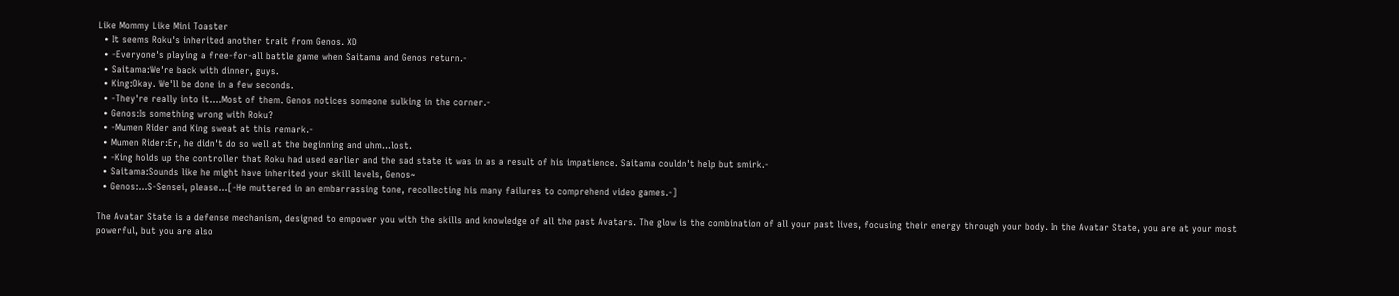Like Mommy Like Mini Toaster
  • It seems Roku's inherited another trait from Genos. XD
  • -Everyone's playing a free-for-all battle game when Saitama and Genos return.-
  • Saitama:We're back with dinner, guys.
  • King:Okay. We'll be done in a few seconds.
  • -They're really into it....Most of them. Genos notices someone sulking in the corner.-
  • Genos:Is something wrong with Roku?
  • -Mumen Rider and King sweat at this remark.-
  • Mumen Rider:Er, he didn't do so well at the beginning and uhm...lost.
  • -King holds up the controller that Roku had used earlier and the sad state it was in as a result of his impatience. Saitama couldn't help but smirk.-
  • Saitama:Sounds like he might have inherited your skill levels, Genos~
  • Genos:...S-Sensei, please...[-He muttered in an embarrassing tone, recollecting his many failures to comprehend video games.-]

The Avatar State is a defense mechanism, designed to empower you with the skills and knowledge of all the past Avatars. The glow is the combination of all your past lives, focusing their energy through your body. In the Avatar State, you are at your most powerful, but you are also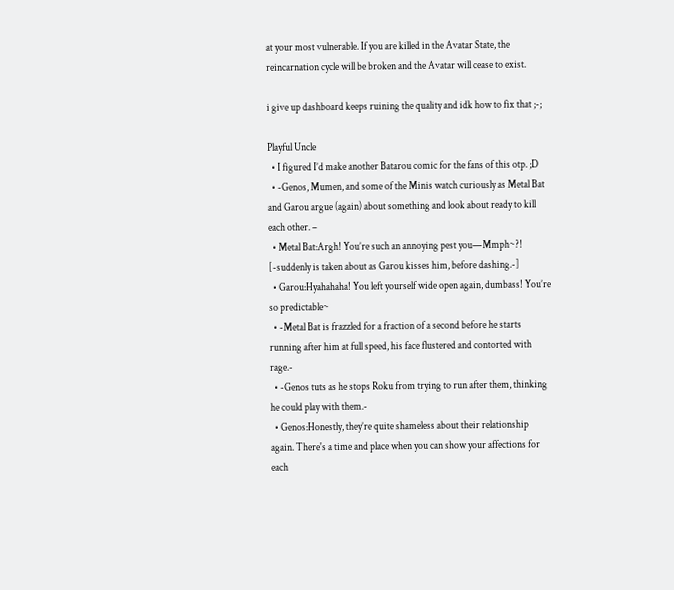at your most vulnerable. If you are killed in the Avatar State, the reincarnation cycle will be broken and the Avatar will cease to exist.

i give up dashboard keeps ruining the quality and idk how to fix that ;-;

Playful Uncle
  • I figured I’d make another Batarou comic for the fans of this otp. ;D
  • -Genos, Mumen, and some of the Minis watch curiously as Metal Bat and Garou argue (again) about something and look about ready to kill each other. –
  • Metal Bat:Argh! You’re such an annoying pest you—Mmph~?! [-suddenly is taken about as Garou kisses him, before dashing.-]
  • Garou:Hyahahaha! You left yourself wide open again, dumbass! You’re so predictable~
  • -Metal Bat is frazzled for a fraction of a second before he starts running after him at full speed, his face flustered and contorted with rage.-
  • -Genos tuts as he stops Roku from trying to run after them, thinking he could play with them.-
  • Genos:Honestly, they’re quite shameless about their relationship again. There's a time and place when you can show your affections for each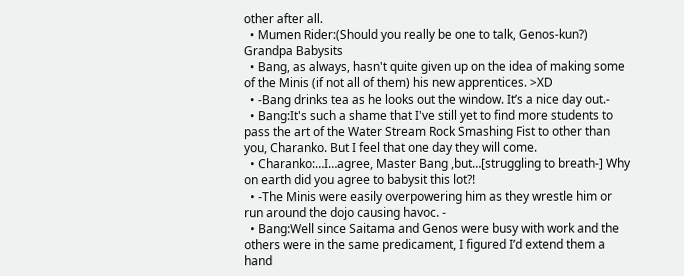other after all.
  • Mumen Rider:(Should you really be one to talk, Genos-kun?)
Grandpa Babysits
  • Bang, as always, hasn't quite given up on the idea of making some of the Minis (if not all of them) his new apprentices. >XD
  • -Bang drinks tea as he looks out the window. It’s a nice day out.-
  • Bang:It's such a shame that I've still yet to find more students to pass the art of the Water Stream Rock Smashing Fist to other than you, Charanko. But I feel that one day they will come.
  • Charanko:…I…agree, Master Bang ,but…[struggling to breath-] Why on earth did you agree to babysit this lot?!
  • -The Minis were easily overpowering him as they wrestle him or run around the dojo causing havoc. -
  • Bang:Well since Saitama and Genos were busy with work and the others were in the same predicament, I figured I’d extend them a hand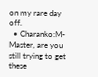on my rare day off.
  • Charanko:M-Master, are you still trying to get these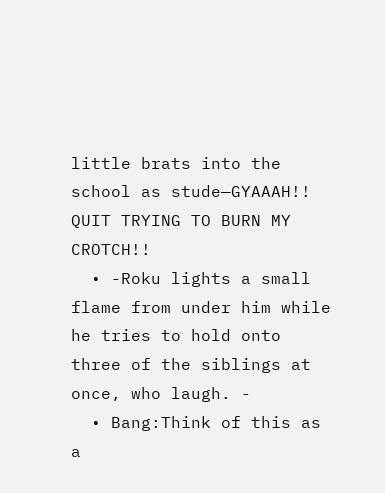little brats into the school as stude—GYAAAH!! QUIT TRYING TO BURN MY CROTCH!!
  • -Roku lights a small flame from under him while he tries to hold onto three of the siblings at once, who laugh. -
  • Bang:Think of this as a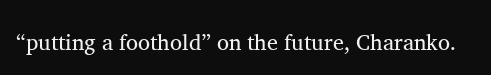“putting a foothold” on the future, Charanko.